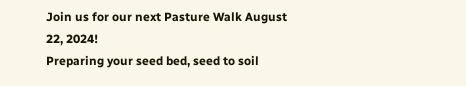Join us for our next Pasture Walk August 22, 2024!
Preparing your seed bed, seed to soil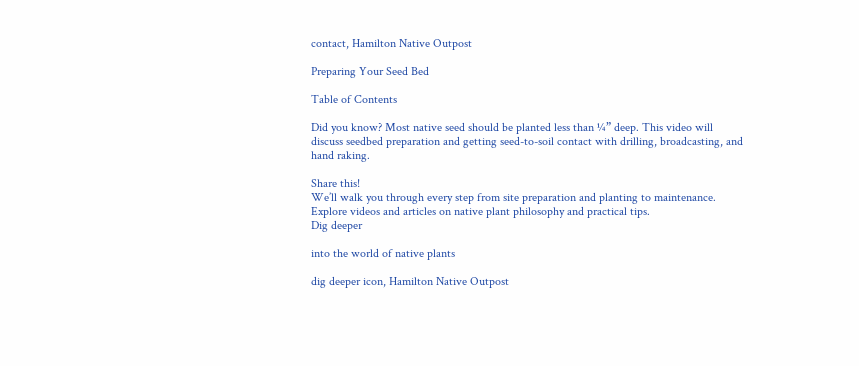contact, Hamilton Native Outpost

Preparing Your Seed Bed

Table of Contents

Did you know? Most native seed should be planted less than ¼” deep. This video will discuss seedbed preparation and getting seed-to-soil contact with drilling, broadcasting, and hand raking.

Share this!
We’ll walk you through every step from site preparation and planting to maintenance.
Explore videos and articles on native plant philosophy and practical tips.
Dig deeper

into the world of native plants

dig deeper icon, Hamilton Native Outpost